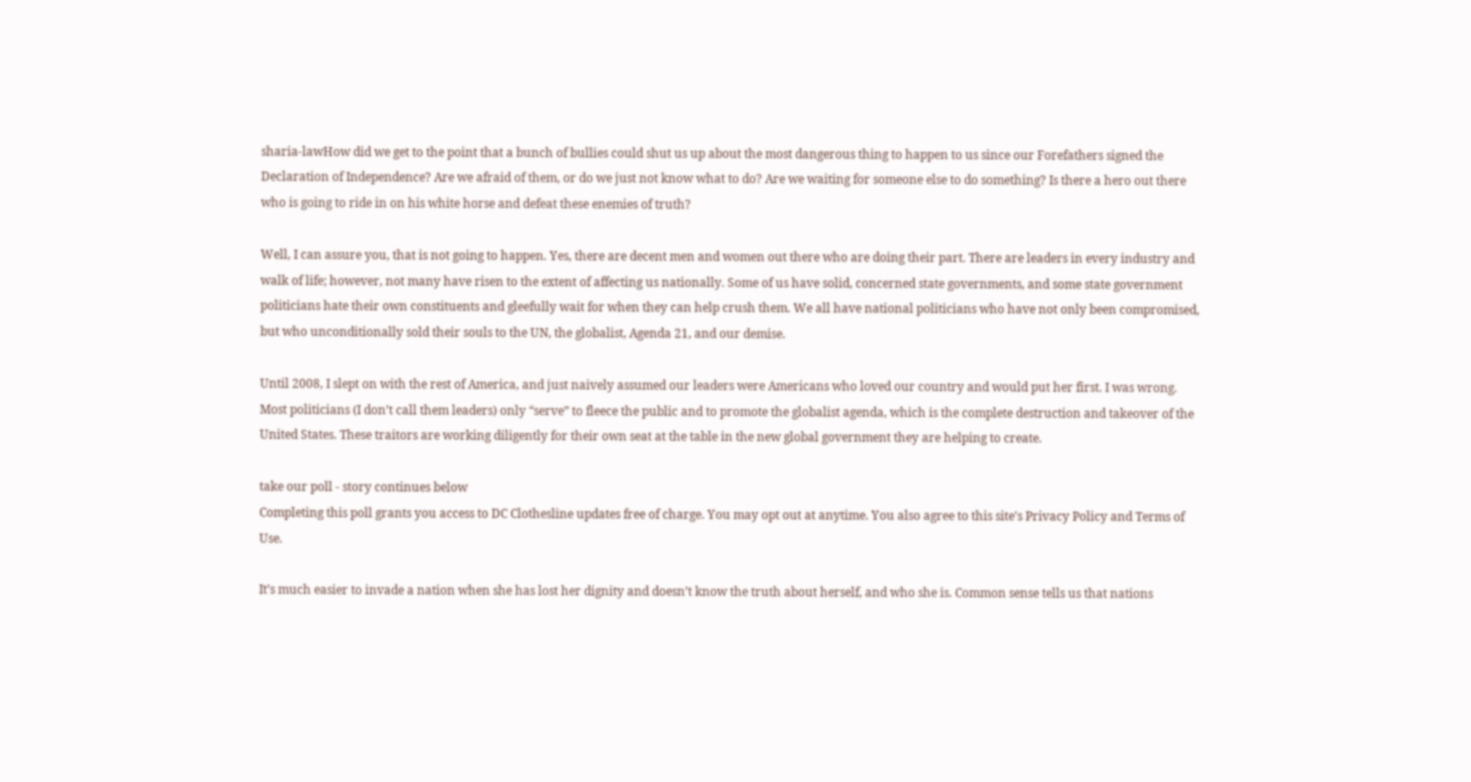sharia-lawHow did we get to the point that a bunch of bullies could shut us up about the most dangerous thing to happen to us since our Forefathers signed the Declaration of Independence? Are we afraid of them, or do we just not know what to do? Are we waiting for someone else to do something? Is there a hero out there who is going to ride in on his white horse and defeat these enemies of truth?

Well, I can assure you, that is not going to happen. Yes, there are decent men and women out there who are doing their part. There are leaders in every industry and walk of life; however, not many have risen to the extent of affecting us nationally. Some of us have solid, concerned state governments, and some state government politicians hate their own constituents and gleefully wait for when they can help crush them. We all have national politicians who have not only been compromised, but who unconditionally sold their souls to the UN, the globalist, Agenda 21, and our demise.

Until 2008, I slept on with the rest of America, and just naively assumed our leaders were Americans who loved our country and would put her first. I was wrong. Most politicians (I don’t call them leaders) only “serve” to fleece the public and to promote the globalist agenda, which is the complete destruction and takeover of the United States. These traitors are working diligently for their own seat at the table in the new global government they are helping to create.

take our poll - story continues below
Completing this poll grants you access to DC Clothesline updates free of charge. You may opt out at anytime. You also agree to this site's Privacy Policy and Terms of Use.

It’s much easier to invade a nation when she has lost her dignity and doesn’t know the truth about herself, and who she is. Common sense tells us that nations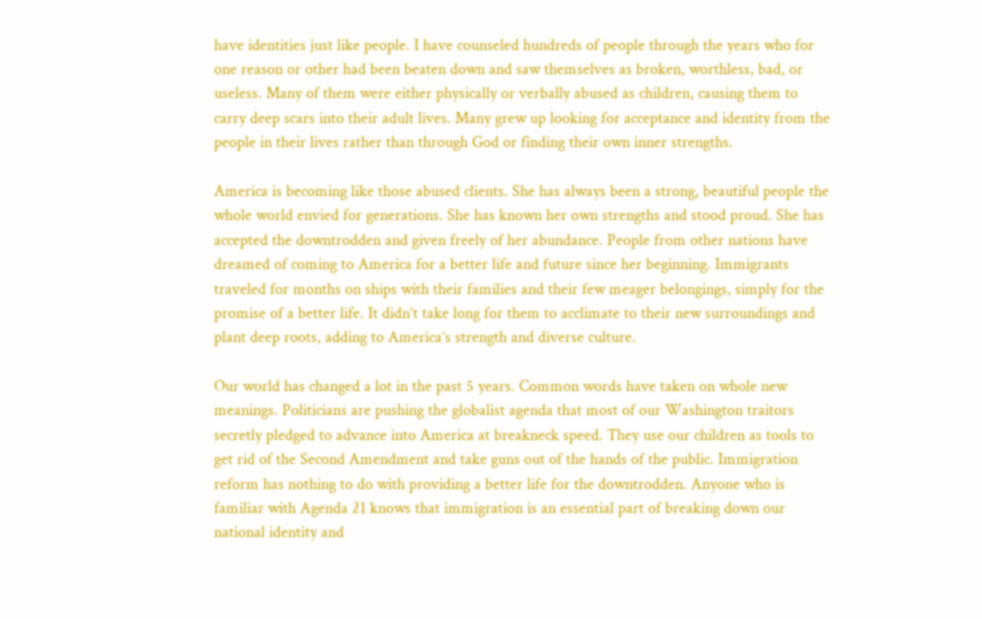have identities just like people. I have counseled hundreds of people through the years who for one reason or other had been beaten down and saw themselves as broken, worthless, bad, or useless. Many of them were either physically or verbally abused as children, causing them to carry deep scars into their adult lives. Many grew up looking for acceptance and identity from the people in their lives rather than through God or finding their own inner strengths.

America is becoming like those abused clients. She has always been a strong, beautiful people the whole world envied for generations. She has known her own strengths and stood proud. She has accepted the downtrodden and given freely of her abundance. People from other nations have dreamed of coming to America for a better life and future since her beginning. Immigrants traveled for months on ships with their families and their few meager belongings, simply for the promise of a better life. It didn’t take long for them to acclimate to their new surroundings and plant deep roots, adding to America’s strength and diverse culture.

Our world has changed a lot in the past 5 years. Common words have taken on whole new meanings. Politicians are pushing the globalist agenda that most of our Washington traitors secretly pledged to advance into America at breakneck speed. They use our children as tools to get rid of the Second Amendment and take guns out of the hands of the public. Immigration reform has nothing to do with providing a better life for the downtrodden. Anyone who is familiar with Agenda 21 knows that immigration is an essential part of breaking down our national identity and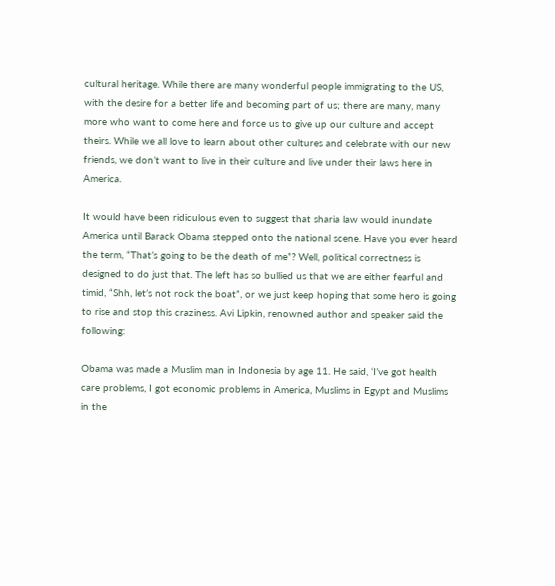cultural heritage. While there are many wonderful people immigrating to the US, with the desire for a better life and becoming part of us; there are many, many more who want to come here and force us to give up our culture and accept theirs. While we all love to learn about other cultures and celebrate with our new friends, we don’t want to live in their culture and live under their laws here in America.

It would have been ridiculous even to suggest that sharia law would inundate America until Barack Obama stepped onto the national scene. Have you ever heard the term, “That’s going to be the death of me”? Well, political correctness is designed to do just that. The left has so bullied us that we are either fearful and timid, “Shh, let’s not rock the boat”, or we just keep hoping that some hero is going to rise and stop this craziness. Avi Lipkin, renowned author and speaker said the following:

Obama was made a Muslim man in Indonesia by age 11. He said, ‘I’ve got health care problems, I got economic problems in America, Muslims in Egypt and Muslims in the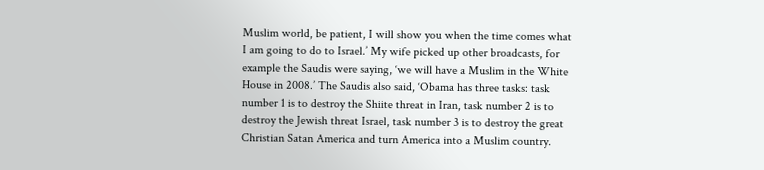Muslim world, be patient, I will show you when the time comes what I am going to do to Israel.’ My wife picked up other broadcasts, for example the Saudis were saying, ‘we will have a Muslim in the White House in 2008.’ The Saudis also said, ‘Obama has three tasks: task number 1 is to destroy the Shiite threat in Iran, task number 2 is to destroy the Jewish threat Israel, task number 3 is to destroy the great Christian Satan America and turn America into a Muslim country.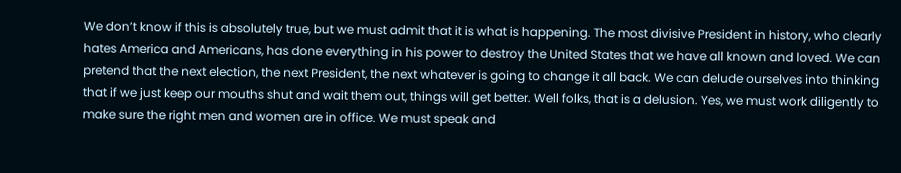We don’t know if this is absolutely true, but we must admit that it is what is happening. The most divisive President in history, who clearly hates America and Americans, has done everything in his power to destroy the United States that we have all known and loved. We can pretend that the next election, the next President, the next whatever is going to change it all back. We can delude ourselves into thinking that if we just keep our mouths shut and wait them out, things will get better. Well folks, that is a delusion. Yes, we must work diligently to make sure the right men and women are in office. We must speak and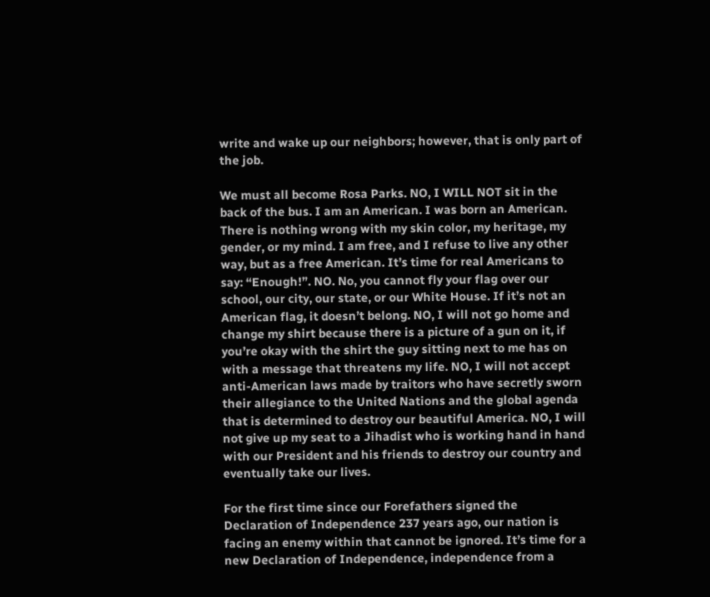write and wake up our neighbors; however, that is only part of the job.

We must all become Rosa Parks. NO, I WILL NOT sit in the back of the bus. I am an American. I was born an American. There is nothing wrong with my skin color, my heritage, my gender, or my mind. I am free, and I refuse to live any other way, but as a free American. It’s time for real Americans to say: “Enough!”. NO. No, you cannot fly your flag over our school, our city, our state, or our White House. If it’s not an American flag, it doesn’t belong. NO, I will not go home and change my shirt because there is a picture of a gun on it, if you’re okay with the shirt the guy sitting next to me has on with a message that threatens my life. NO, I will not accept anti-American laws made by traitors who have secretly sworn their allegiance to the United Nations and the global agenda that is determined to destroy our beautiful America. NO, I will not give up my seat to a Jihadist who is working hand in hand with our President and his friends to destroy our country and eventually take our lives.

For the first time since our Forefathers signed the Declaration of Independence 237 years ago, our nation is facing an enemy within that cannot be ignored. It’s time for a new Declaration of Independence, independence from a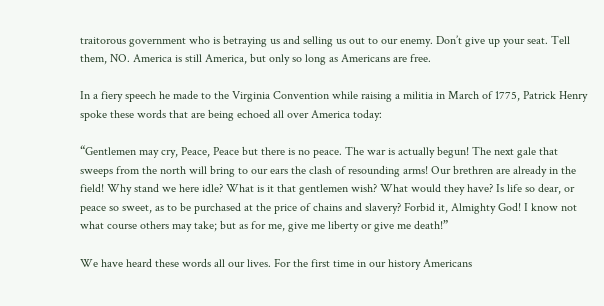traitorous government who is betraying us and selling us out to our enemy. Don’t give up your seat. Tell them, NO. America is still America, but only so long as Americans are free.

In a fiery speech he made to the Virginia Convention while raising a militia in March of 1775, Patrick Henry spoke these words that are being echoed all over America today:

“Gentlemen may cry, Peace, Peace but there is no peace. The war is actually begun! The next gale that sweeps from the north will bring to our ears the clash of resounding arms! Our brethren are already in the field! Why stand we here idle? What is it that gentlemen wish? What would they have? Is life so dear, or peace so sweet, as to be purchased at the price of chains and slavery? Forbid it, Almighty God! I know not what course others may take; but as for me, give me liberty or give me death!”

We have heard these words all our lives. For the first time in our history Americans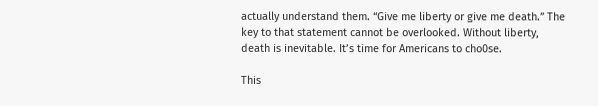actually understand them. “Give me liberty or give me death.” The key to that statement cannot be overlooked. Without liberty, death is inevitable. It’s time for Americans to cho0se.

This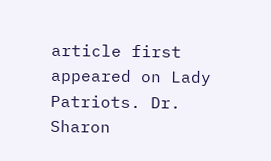article first appeared on Lady Patriots. Dr. Sharon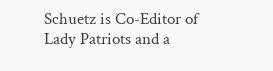Schuetz is Co-Editor of Lady Patriots and a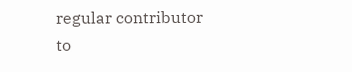regular contributor to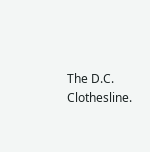The D.C. Clothesline.